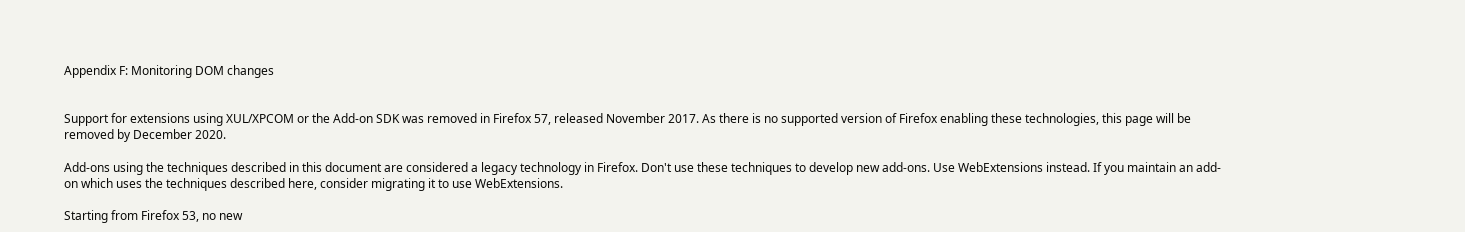Appendix F: Monitoring DOM changes


Support for extensions using XUL/XPCOM or the Add-on SDK was removed in Firefox 57, released November 2017. As there is no supported version of Firefox enabling these technologies, this page will be removed by December 2020.

Add-ons using the techniques described in this document are considered a legacy technology in Firefox. Don't use these techniques to develop new add-ons. Use WebExtensions instead. If you maintain an add-on which uses the techniques described here, consider migrating it to use WebExtensions.

Starting from Firefox 53, no new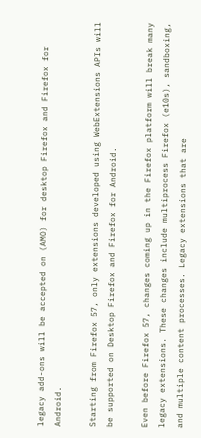legacy add-ons will be accepted on (AMO) for desktop Firefox and Firefox for Android.

Starting from Firefox 57, only extensions developed using WebExtensions APIs will be supported on Desktop Firefox and Firefox for Android.

Even before Firefox 57, changes coming up in the Firefox platform will break many legacy extensions. These changes include multiprocess Firefox (e10s), sandboxing, and multiple content processes. Legacy extensions that are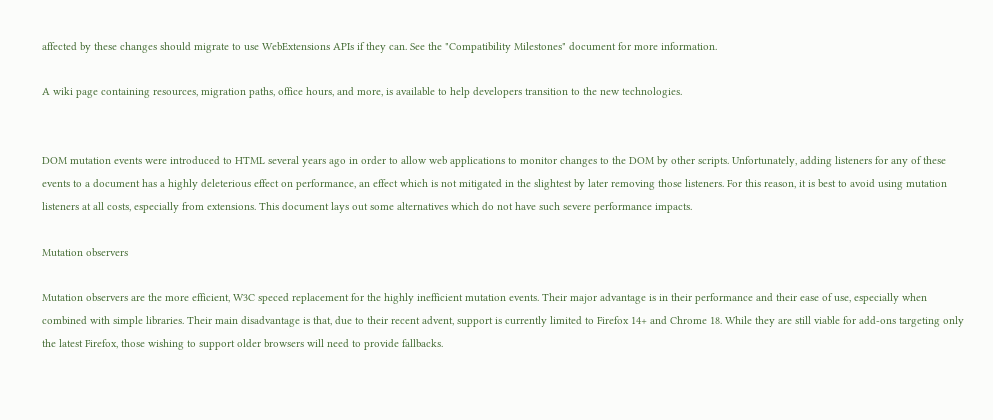affected by these changes should migrate to use WebExtensions APIs if they can. See the "Compatibility Milestones" document for more information.

A wiki page containing resources, migration paths, office hours, and more, is available to help developers transition to the new technologies.


DOM mutation events were introduced to HTML several years ago in order to allow web applications to monitor changes to the DOM by other scripts. Unfortunately, adding listeners for any of these events to a document has a highly deleterious effect on performance, an effect which is not mitigated in the slightest by later removing those listeners. For this reason, it is best to avoid using mutation listeners at all costs, especially from extensions. This document lays out some alternatives which do not have such severe performance impacts.

Mutation observers

Mutation observers are the more efficient, W3C speced replacement for the highly inefficient mutation events. Their major advantage is in their performance and their ease of use, especially when combined with simple libraries. Their main disadvantage is that, due to their recent advent, support is currently limited to Firefox 14+ and Chrome 18. While they are still viable for add-ons targeting only the latest Firefox, those wishing to support older browsers will need to provide fallbacks.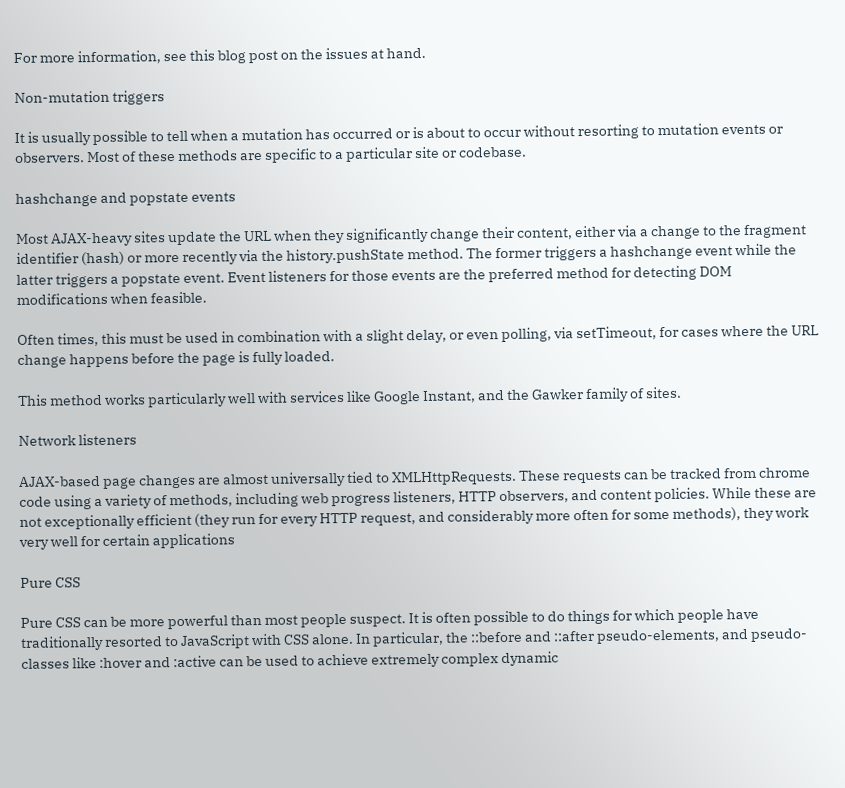For more information, see this blog post on the issues at hand.

Non-mutation triggers

It is usually possible to tell when a mutation has occurred or is about to occur without resorting to mutation events or observers. Most of these methods are specific to a particular site or codebase.

hashchange and popstate events

Most AJAX-heavy sites update the URL when they significantly change their content, either via a change to the fragment identifier (hash) or more recently via the history.pushState method. The former triggers a hashchange event while the latter triggers a popstate event. Event listeners for those events are the preferred method for detecting DOM modifications when feasible.

Often times, this must be used in combination with a slight delay, or even polling, via setTimeout, for cases where the URL change happens before the page is fully loaded.

This method works particularly well with services like Google Instant, and the Gawker family of sites.

Network listeners

AJAX-based page changes are almost universally tied to XMLHttpRequests. These requests can be tracked from chrome code using a variety of methods, including web progress listeners, HTTP observers, and content policies. While these are not exceptionally efficient (they run for every HTTP request, and considerably more often for some methods), they work very well for certain applications

Pure CSS

Pure CSS can be more powerful than most people suspect. It is often possible to do things for which people have traditionally resorted to JavaScript with CSS alone. In particular, the ::before and ::after pseudo-elements, and pseudo-classes like :hover and :active can be used to achieve extremely complex dynamic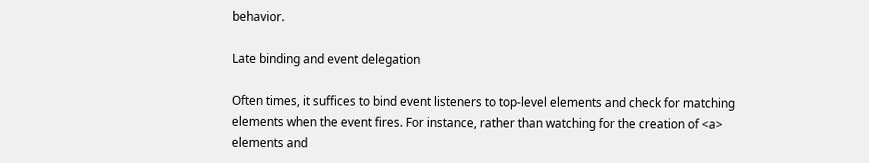behavior.

Late binding and event delegation

Often times, it suffices to bind event listeners to top-level elements and check for matching elements when the event fires. For instance, rather than watching for the creation of <a> elements and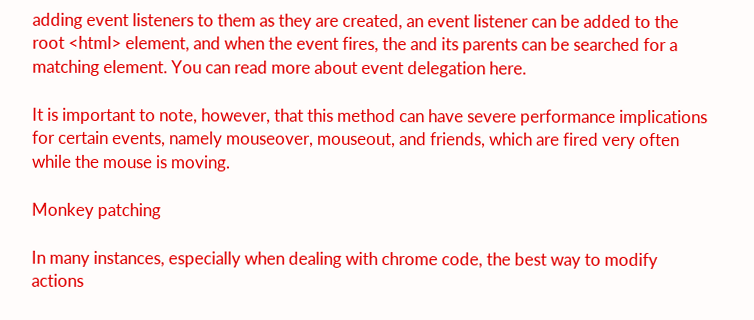adding event listeners to them as they are created, an event listener can be added to the root <html> element, and when the event fires, the and its parents can be searched for a matching element. You can read more about event delegation here.

It is important to note, however, that this method can have severe performance implications for certain events, namely mouseover, mouseout, and friends, which are fired very often while the mouse is moving.

Monkey patching

In many instances, especially when dealing with chrome code, the best way to modify actions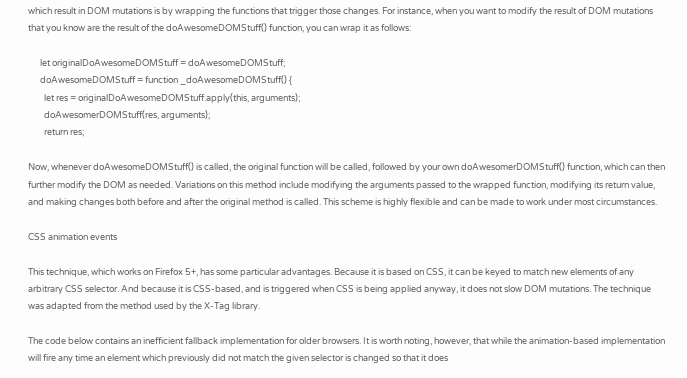which result in DOM mutations is by wrapping the functions that trigger those changes. For instance, when you want to modify the result of DOM mutations that you know are the result of the doAwesomeDOMStuff() function, you can wrap it as follows:

      let originalDoAwesomeDOMStuff = doAwesomeDOMStuff;
      doAwesomeDOMStuff = function _doAwesomeDOMStuff() {
        let res = originalDoAwesomeDOMStuff.apply(this, arguments);
        doAwesomerDOMStuff(res, arguments);
        return res;

Now, whenever doAwesomeDOMStuff() is called, the original function will be called, followed by your own doAwesomerDOMStuff() function, which can then further modify the DOM as needed. Variations on this method include modifying the arguments passed to the wrapped function, modifying its return value, and making changes both before and after the original method is called. This scheme is highly flexible and can be made to work under most circumstances.

CSS animation events

This technique, which works on Firefox 5+, has some particular advantages. Because it is based on CSS, it can be keyed to match new elements of any arbitrary CSS selector. And because it is CSS-based, and is triggered when CSS is being applied anyway, it does not slow DOM mutations. The technique was adapted from the method used by the X-Tag library.

The code below contains an inefficient fallback implementation for older browsers. It is worth noting, however, that while the animation-based implementation will fire any time an element which previously did not match the given selector is changed so that it does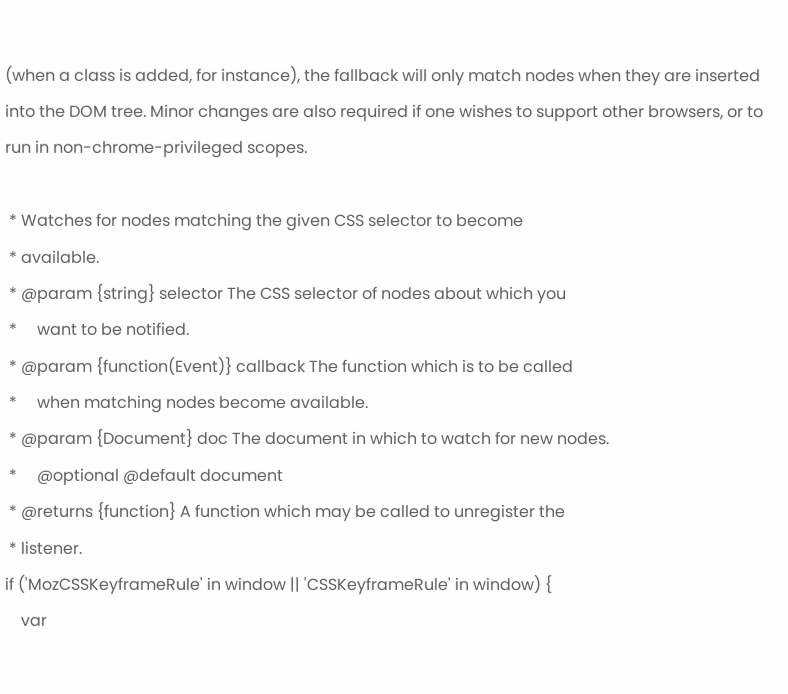(when a class is added, for instance), the fallback will only match nodes when they are inserted into the DOM tree. Minor changes are also required if one wishes to support other browsers, or to run in non-chrome-privileged scopes.

 * Watches for nodes matching the given CSS selector to become
 * available.
 * @param {string} selector The CSS selector of nodes about which you
 *     want to be notified.
 * @param {function(Event)} callback The function which is to be called
 *     when matching nodes become available.
 * @param {Document} doc The document in which to watch for new nodes.
 *     @optional @default document
 * @returns {function} A function which may be called to unregister the
 * listener.
if ('MozCSSKeyframeRule' in window || 'CSSKeyframeRule' in window) {
    var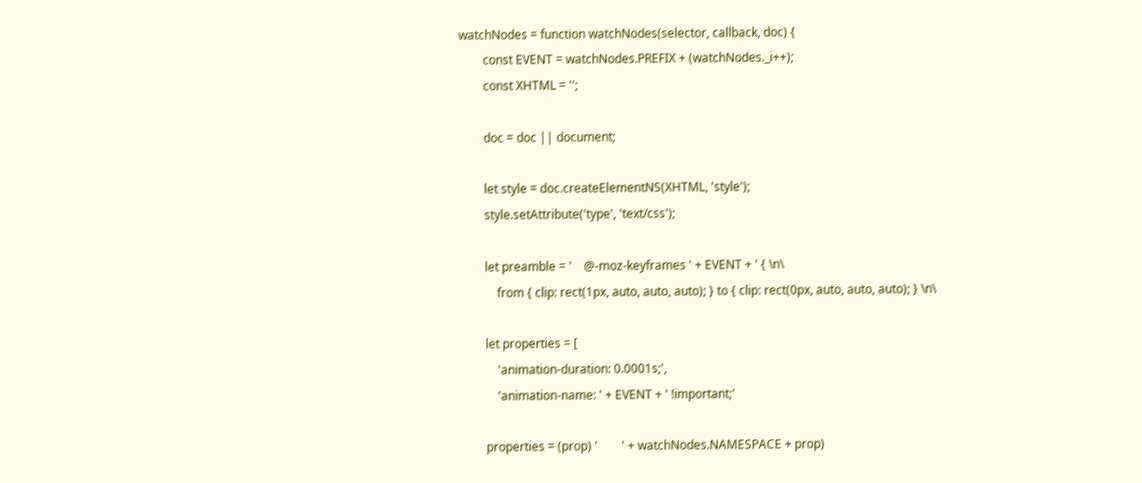watchNodes = function watchNodes(selector, callback, doc) {
        const EVENT = watchNodes.PREFIX + (watchNodes._i++);
        const XHTML = '';

        doc = doc || document;

        let style = doc.createElementNS(XHTML, 'style');
        style.setAttribute('type', 'text/css');

        let preamble = '    @-moz-keyframes ' + EVENT + ' { \n\
            from { clip: rect(1px, auto, auto, auto); } to { clip: rect(0px, auto, auto, auto); } \n\

        let properties = [
            'animation-duration: 0.0001s;',
            'animation-name: ' + EVENT + ' !important;'

        properties = (prop) '        ' + watchNodes.NAMESPACE + prop)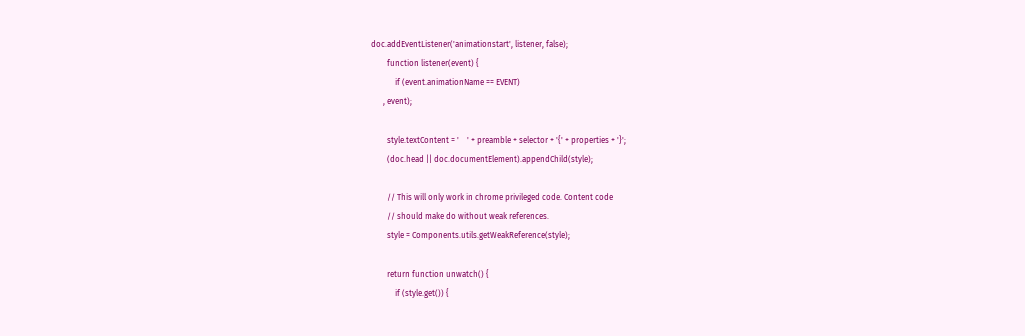doc.addEventListener('animationstart', listener, false);
        function listener(event) {
            if (event.animationName == EVENT)
      , event);

        style.textContent = '    ' + preamble + selector + '{' + properties + '}';
        (doc.head || doc.documentElement).appendChild(style);

        // This will only work in chrome privileged code. Content code
        // should make do without weak references.
        style = Components.utils.getWeakReference(style);

        return function unwatch() {
            if (style.get()) {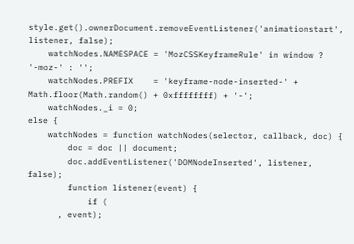style.get().ownerDocument.removeEventListener('animationstart', listener, false);
    watchNodes.NAMESPACE = 'MozCSSKeyframeRule' in window ? '-moz-' : '';
    watchNodes.PREFIX    = 'keyframe-node-inserted-' + Math.floor(Math.random() + 0xffffffff) + '-';
    watchNodes._i = 0;
else {
    watchNodes = function watchNodes(selector, callback, doc) {
        doc = doc || document;
        doc.addEventListener('DOMNodeInserted', listener, false);
        function listener(event) {
            if (
      , event);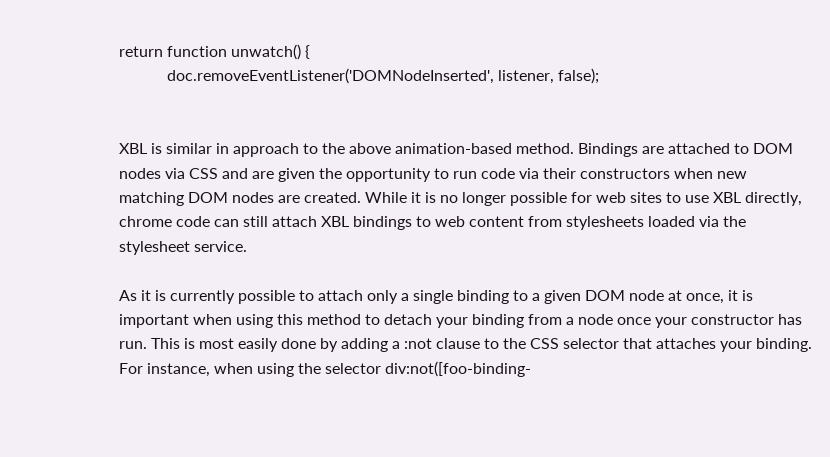return function unwatch() {
            doc.removeEventListener('DOMNodeInserted', listener, false);


XBL is similar in approach to the above animation-based method. Bindings are attached to DOM nodes via CSS and are given the opportunity to run code via their constructors when new matching DOM nodes are created. While it is no longer possible for web sites to use XBL directly, chrome code can still attach XBL bindings to web content from stylesheets loaded via the stylesheet service.

As it is currently possible to attach only a single binding to a given DOM node at once, it is important when using this method to detach your binding from a node once your constructor has run. This is most easily done by adding a :not clause to the CSS selector that attaches your binding. For instance, when using the selector div:not([foo-binding-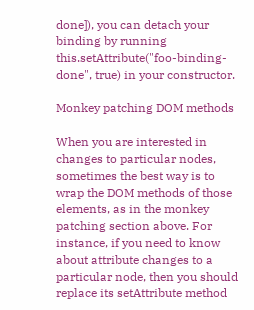done]), you can detach your binding by running this.setAttribute("foo-binding-done", true) in your constructor.

Monkey patching DOM methods

When you are interested in changes to particular nodes, sometimes the best way is to wrap the DOM methods of those elements, as in the monkey patching section above. For instance, if you need to know about attribute changes to a particular node, then you should replace its setAttribute method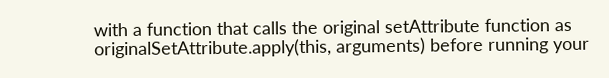with a function that calls the original setAttribute function as originalSetAttribute.apply(this, arguments) before running your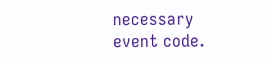necessary event code.